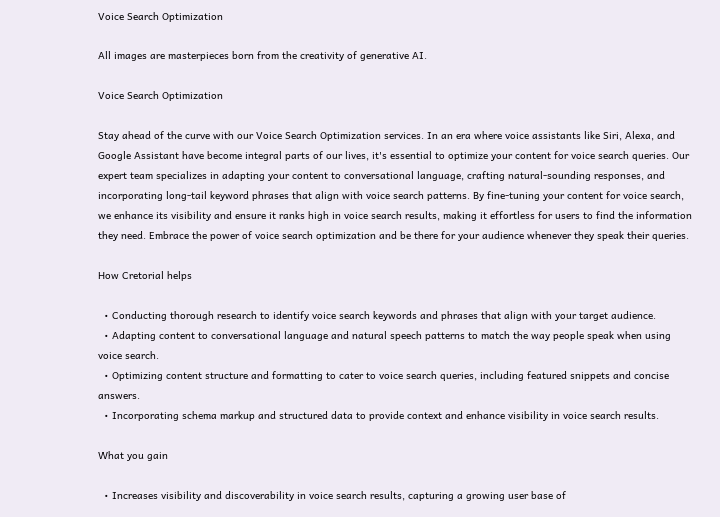Voice Search Optimization

All images are masterpieces born from the creativity of generative AI.

Voice Search Optimization

Stay ahead of the curve with our Voice Search Optimization services. In an era where voice assistants like Siri, Alexa, and Google Assistant have become integral parts of our lives, it's essential to optimize your content for voice search queries. Our expert team specializes in adapting your content to conversational language, crafting natural-sounding responses, and incorporating long-tail keyword phrases that align with voice search patterns. By fine-tuning your content for voice search, we enhance its visibility and ensure it ranks high in voice search results, making it effortless for users to find the information they need. Embrace the power of voice search optimization and be there for your audience whenever they speak their queries.

How Cretorial helps

  • Conducting thorough research to identify voice search keywords and phrases that align with your target audience.
  • Adapting content to conversational language and natural speech patterns to match the way people speak when using voice search.
  • Optimizing content structure and formatting to cater to voice search queries, including featured snippets and concise answers.
  • Incorporating schema markup and structured data to provide context and enhance visibility in voice search results.

What you gain

  • Increases visibility and discoverability in voice search results, capturing a growing user base of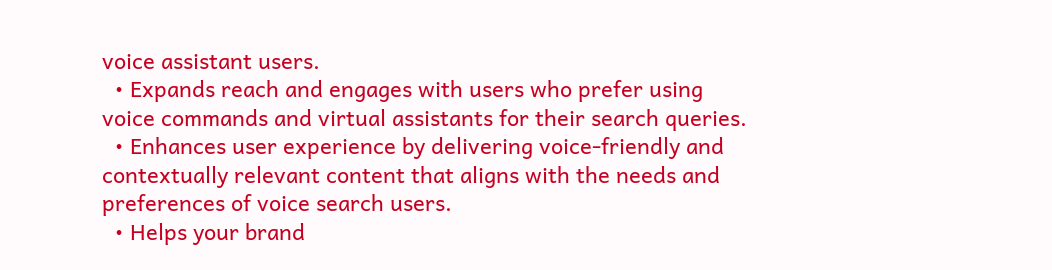voice assistant users.
  • Expands reach and engages with users who prefer using voice commands and virtual assistants for their search queries.
  • Enhances user experience by delivering voice-friendly and contextually relevant content that aligns with the needs and preferences of voice search users.
  • Helps your brand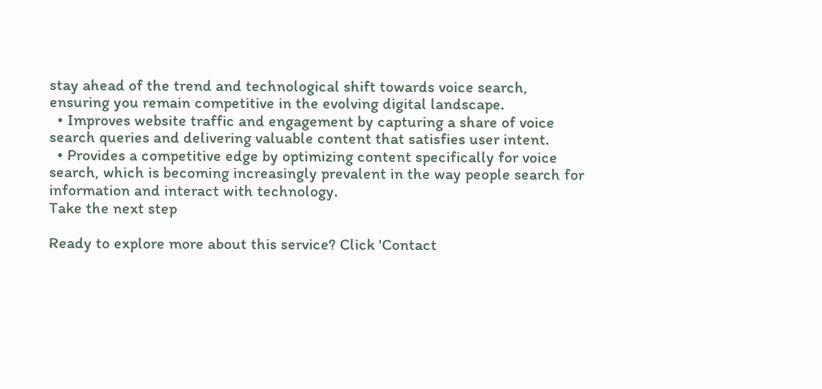stay ahead of the trend and technological shift towards voice search, ensuring you remain competitive in the evolving digital landscape.
  • Improves website traffic and engagement by capturing a share of voice search queries and delivering valuable content that satisfies user intent.
  • Provides a competitive edge by optimizing content specifically for voice search, which is becoming increasingly prevalent in the way people search for information and interact with technology.
Take the next step

Ready to explore more about this service? Click 'Contact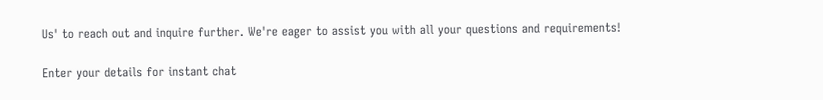Us' to reach out and inquire further. We're eager to assist you with all your questions and requirements!

Enter your details for instant chat